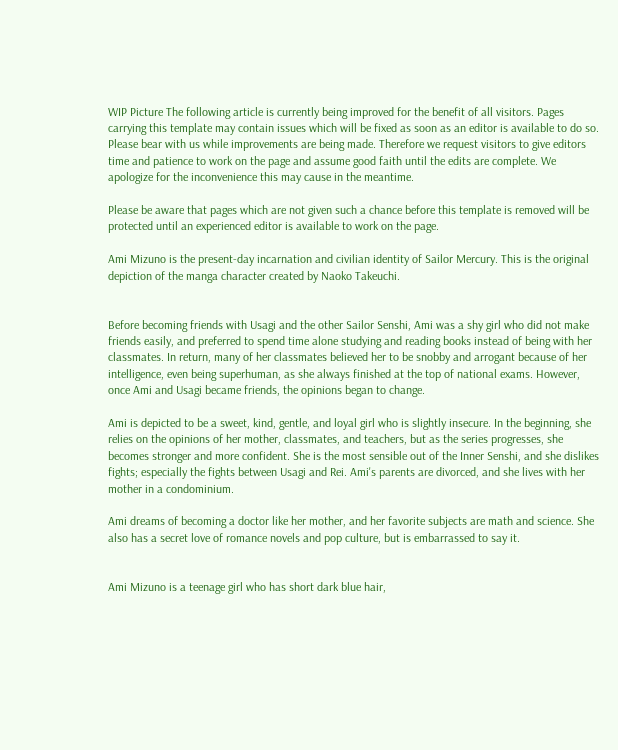WIP Picture The following article is currently being improved for the benefit of all visitors. Pages carrying this template may contain issues which will be fixed as soon as an editor is available to do so. Please bear with us while improvements are being made. Therefore we request visitors to give editors time and patience to work on the page and assume good faith until the edits are complete. We apologize for the inconvenience this may cause in the meantime.

Please be aware that pages which are not given such a chance before this template is removed will be protected until an experienced editor is available to work on the page.

Ami Mizuno is the present-day incarnation and civilian identity of Sailor Mercury. This is the original depiction of the manga character created by Naoko Takeuchi.


Before becoming friends with Usagi and the other Sailor Senshi, Ami was a shy girl who did not make friends easily, and preferred to spend time alone studying and reading books instead of being with her classmates. In return, many of her classmates believed her to be snobby and arrogant because of her intelligence, even being superhuman, as she always finished at the top of national exams. However, once Ami and Usagi became friends, the opinions began to change.

Ami is depicted to be a sweet, kind, gentle, and loyal girl who is slightly insecure. In the beginning, she relies on the opinions of her mother, classmates, and teachers, but as the series progresses, she becomes stronger and more confident. She is the most sensible out of the Inner Senshi, and she dislikes fights; especially the fights between Usagi and Rei. Ami's parents are divorced, and she lives with her mother in a condominium.

Ami dreams of becoming a doctor like her mother, and her favorite subjects are math and science. She also has a secret love of romance novels and pop culture, but is embarrassed to say it.


Ami Mizuno is a teenage girl who has short dark blue hair,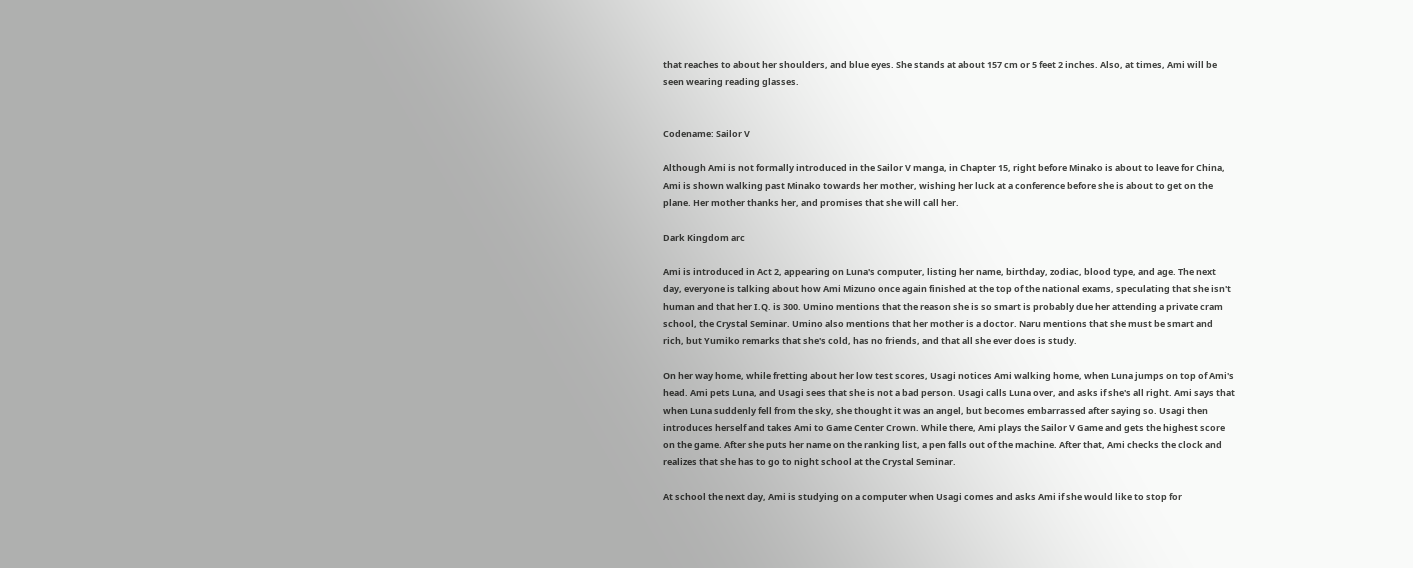that reaches to about her shoulders, and blue eyes. She stands at about 157 cm or 5 feet 2 inches. Also, at times, Ami will be seen wearing reading glasses.


Codename: Sailor V

Although Ami is not formally introduced in the Sailor V manga, in Chapter 15, right before Minako is about to leave for China, Ami is shown walking past Minako towards her mother, wishing her luck at a conference before she is about to get on the plane. Her mother thanks her, and promises that she will call her.

Dark Kingdom arc

Ami is introduced in Act 2, appearing on Luna's computer, listing her name, birthday, zodiac, blood type, and age. The next day, everyone is talking about how Ami Mizuno once again finished at the top of the national exams, speculating that she isn't human and that her I.Q. is 300. Umino mentions that the reason she is so smart is probably due her attending a private cram school, the Crystal Seminar. Umino also mentions that her mother is a doctor. Naru mentions that she must be smart and rich, but Yumiko remarks that she's cold, has no friends, and that all she ever does is study.

On her way home, while fretting about her low test scores, Usagi notices Ami walking home, when Luna jumps on top of Ami's head. Ami pets Luna, and Usagi sees that she is not a bad person. Usagi calls Luna over, and asks if she's all right. Ami says that when Luna suddenly fell from the sky, she thought it was an angel, but becomes embarrassed after saying so. Usagi then introduces herself and takes Ami to Game Center Crown. While there, Ami plays the Sailor V Game and gets the highest score on the game. After she puts her name on the ranking list, a pen falls out of the machine. After that, Ami checks the clock and realizes that she has to go to night school at the Crystal Seminar.

At school the next day, Ami is studying on a computer when Usagi comes and asks Ami if she would like to stop for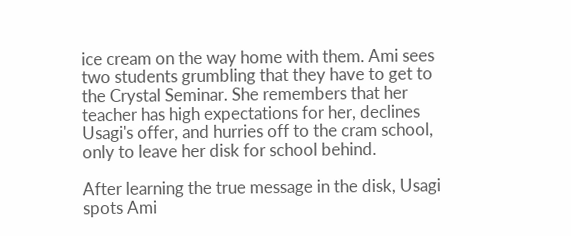ice cream on the way home with them. Ami sees two students grumbling that they have to get to the Crystal Seminar. She remembers that her teacher has high expectations for her, declines Usagi's offer, and hurries off to the cram school, only to leave her disk for school behind.

After learning the true message in the disk, Usagi spots Ami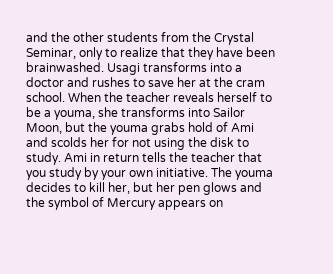and the other students from the Crystal Seminar, only to realize that they have been brainwashed. Usagi transforms into a doctor and rushes to save her at the cram school. When the teacher reveals herself to be a youma, she transforms into Sailor Moon, but the youma grabs hold of Ami and scolds her for not using the disk to study. Ami in return tells the teacher that you study by your own initiative. The youma decides to kill her, but her pen glows and the symbol of Mercury appears on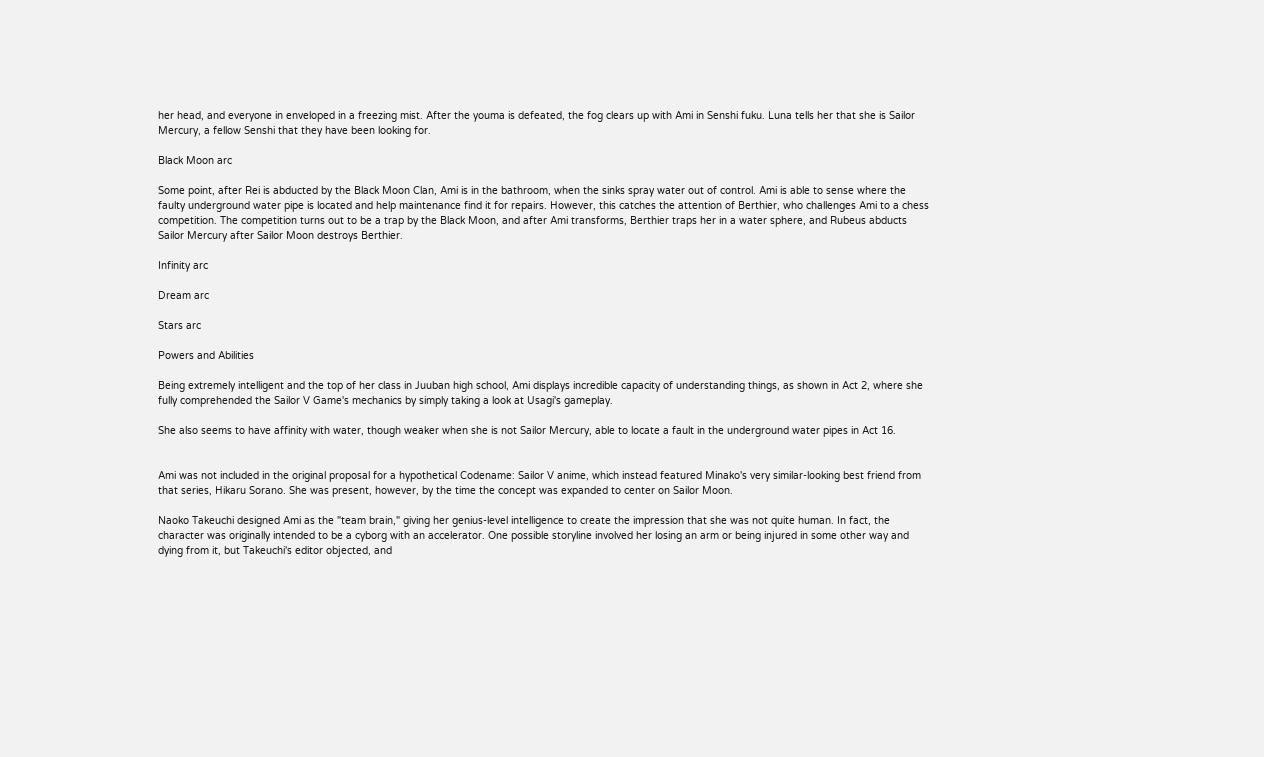her head, and everyone in enveloped in a freezing mist. After the youma is defeated, the fog clears up with Ami in Senshi fuku. Luna tells her that she is Sailor Mercury, a fellow Senshi that they have been looking for.

Black Moon arc

Some point, after Rei is abducted by the Black Moon Clan, Ami is in the bathroom, when the sinks spray water out of control. Ami is able to sense where the faulty underground water pipe is located and help maintenance find it for repairs. However, this catches the attention of Berthier, who challenges Ami to a chess competition. The competition turns out to be a trap by the Black Moon, and after Ami transforms, Berthier traps her in a water sphere, and Rubeus abducts Sailor Mercury after Sailor Moon destroys Berthier.

Infinity arc

Dream arc

Stars arc

Powers and Abilities

Being extremely intelligent and the top of her class in Juuban high school, Ami displays incredible capacity of understanding things, as shown in Act 2, where she fully comprehended the Sailor V Game's mechanics by simply taking a look at Usagi's gameplay.

She also seems to have affinity with water, though weaker when she is not Sailor Mercury, able to locate a fault in the underground water pipes in Act 16.


Ami was not included in the original proposal for a hypothetical Codename: Sailor V anime, which instead featured Minako's very similar-looking best friend from that series, Hikaru Sorano. She was present, however, by the time the concept was expanded to center on Sailor Moon.

Naoko Takeuchi designed Ami as the "team brain," giving her genius-level intelligence to create the impression that she was not quite human. In fact, the character was originally intended to be a cyborg with an accelerator. One possible storyline involved her losing an arm or being injured in some other way and dying from it, but Takeuchi's editor objected, and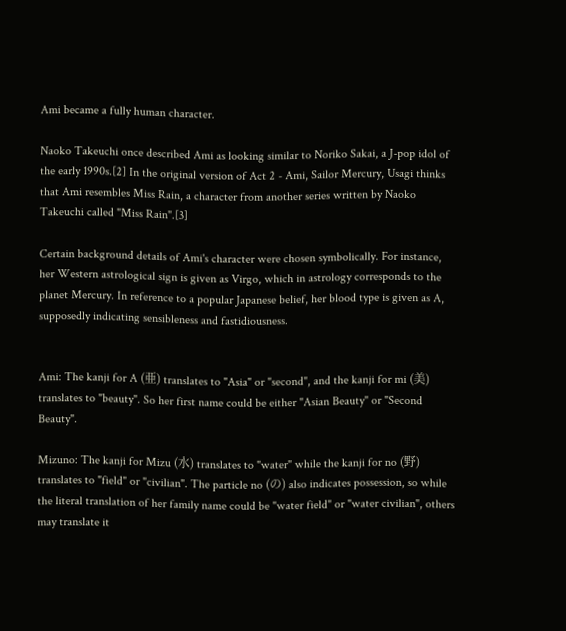Ami became a fully human character.

Naoko Takeuchi once described Ami as looking similar to Noriko Sakai, a J-pop idol of the early 1990s.[2] In the original version of Act 2 - Ami, Sailor Mercury, Usagi thinks that Ami resembles Miss Rain, a character from another series written by Naoko Takeuchi called "Miss Rain".[3]

Certain background details of Ami's character were chosen symbolically. For instance, her Western astrological sign is given as Virgo, which in astrology corresponds to the planet Mercury. In reference to a popular Japanese belief, her blood type is given as A, supposedly indicating sensibleness and fastidiousness.


Ami: The kanji for A (亜) translates to "Asia" or "second", and the kanji for mi (美) translates to "beauty". So her first name could be either "Asian Beauty" or "Second Beauty".

Mizuno: The kanji for Mizu (水) translates to "water" while the kanji for no (野) translates to "field" or "civilian". The particle no (の) also indicates possession, so while the literal translation of her family name could be "water field" or "water civilian", others may translate it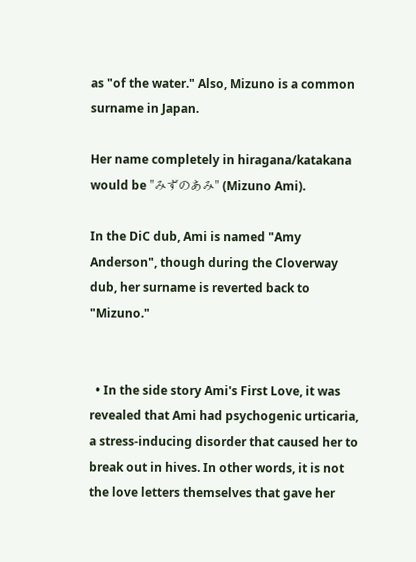as "of the water." Also, Mizuno is a common surname in Japan.

Her name completely in hiragana/katakana would be "みずのあみ" (Mizuno Ami).

In the DiC dub, Ami is named "Amy Anderson", though during the Cloverway dub, her surname is reverted back to "Mizuno."


  • In the side story Ami's First Love, it was revealed that Ami had psychogenic urticaria, a stress-inducing disorder that caused her to break out in hives. In other words, it is not the love letters themselves that gave her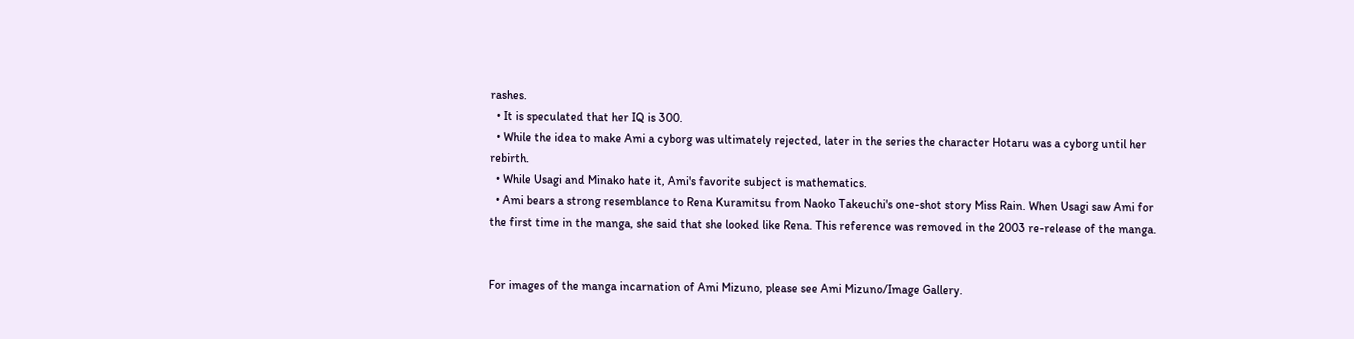rashes.
  • It is speculated that her IQ is 300.
  • While the idea to make Ami a cyborg was ultimately rejected, later in the series the character Hotaru was a cyborg until her rebirth.
  • While Usagi and Minako hate it, Ami's favorite subject is mathematics.
  • Ami bears a strong resemblance to Rena Kuramitsu from Naoko Takeuchi's one-shot story Miss Rain. When Usagi saw Ami for the first time in the manga, she said that she looked like Rena. This reference was removed in the 2003 re-release of the manga.


For images of the manga incarnation of Ami Mizuno, please see Ami Mizuno/Image Gallery.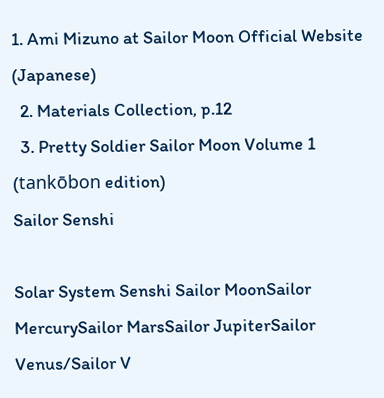1. Ami Mizuno at Sailor Moon Official Website (Japanese)
  2. Materials Collection, p.12
  3. Pretty Soldier Sailor Moon Volume 1 (tankōbon edition)
Sailor Senshi

Solar System Senshi Sailor MoonSailor MercurySailor MarsSailor JupiterSailor Venus/Sailor V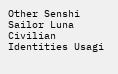Other Senshi Sailor Luna
Civilian Identities Usagi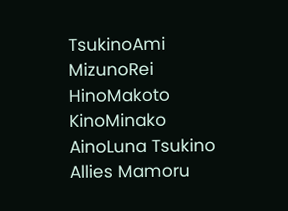TsukinoAmi MizunoRei HinoMakoto KinoMinako AinoLuna Tsukino
Allies Mamoru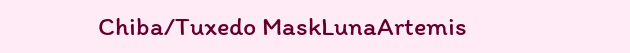Chiba/Tuxedo MaskLunaArtemis